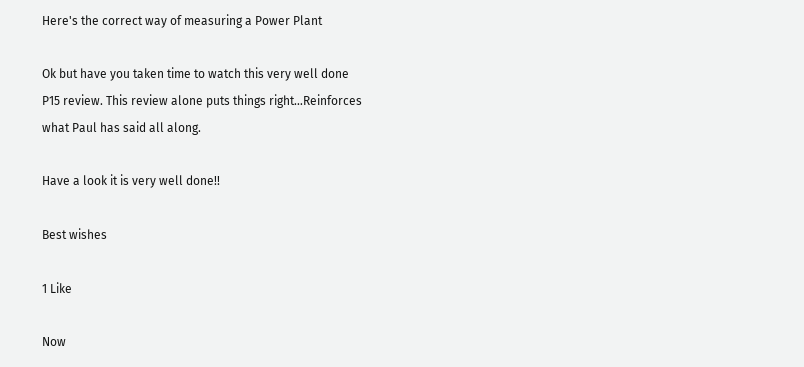Here's the correct way of measuring a Power Plant

Ok but have you taken time to watch this very well done
P15 review. This review alone puts things right…Reinforces
what Paul has said all along.

Have a look it is very well done!!

Best wishes

1 Like

Now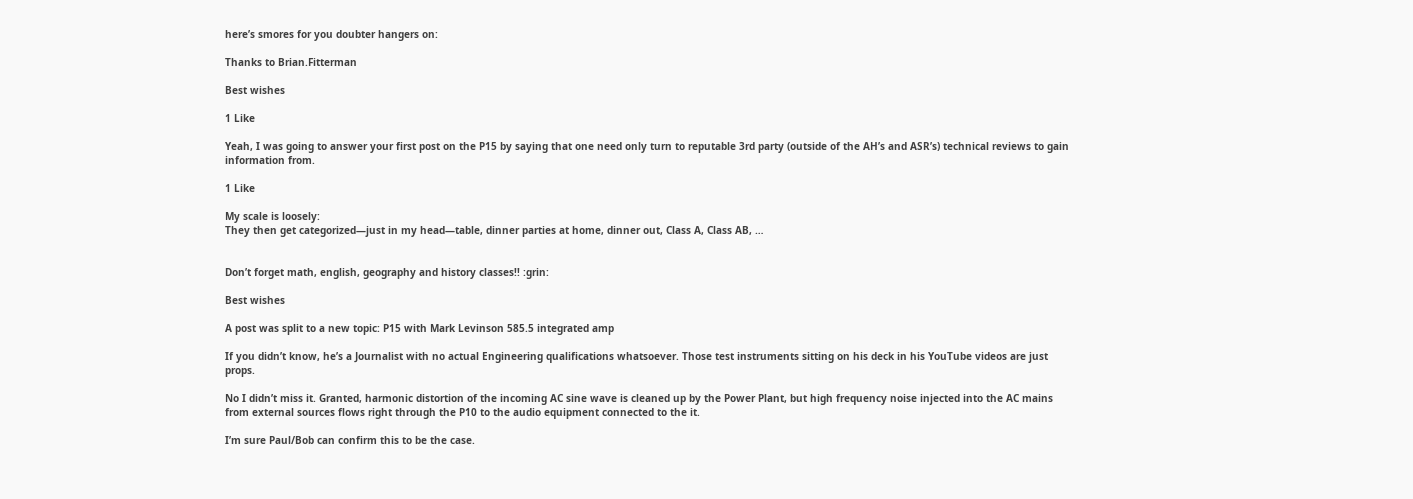here’s smores for you doubter hangers on:

Thanks to Brian.Fitterman

Best wishes

1 Like

Yeah, I was going to answer your first post on the P15 by saying that one need only turn to reputable 3rd party (outside of the AH’s and ASR’s) technical reviews to gain information from.

1 Like

My scale is loosely:
They then get categorized—just in my head—table, dinner parties at home, dinner out, Class A, Class AB, …


Don’t forget math, english, geography and history classes!! :grin:

Best wishes

A post was split to a new topic: P15 with Mark Levinson 585.5 integrated amp

If you didn’t know, he’s a Journalist with no actual Engineering qualifications whatsoever. Those test instruments sitting on his deck in his YouTube videos are just props.

No I didn’t miss it. Granted, harmonic distortion of the incoming AC sine wave is cleaned up by the Power Plant, but high frequency noise injected into the AC mains from external sources flows right through the P10 to the audio equipment connected to the it.

I’m sure Paul/Bob can confirm this to be the case.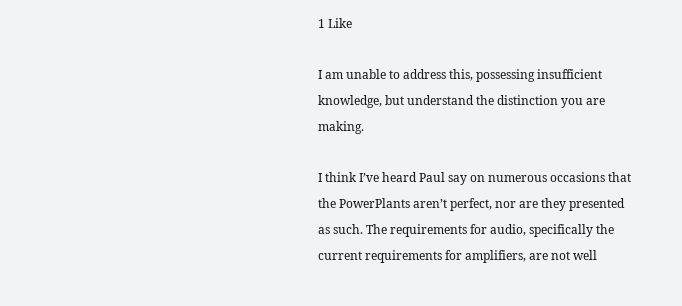1 Like

I am unable to address this, possessing insufficient knowledge, but understand the distinction you are making.

I think I’ve heard Paul say on numerous occasions that the PowerPlants aren’t perfect, nor are they presented as such. The requirements for audio, specifically the current requirements for amplifiers, are not well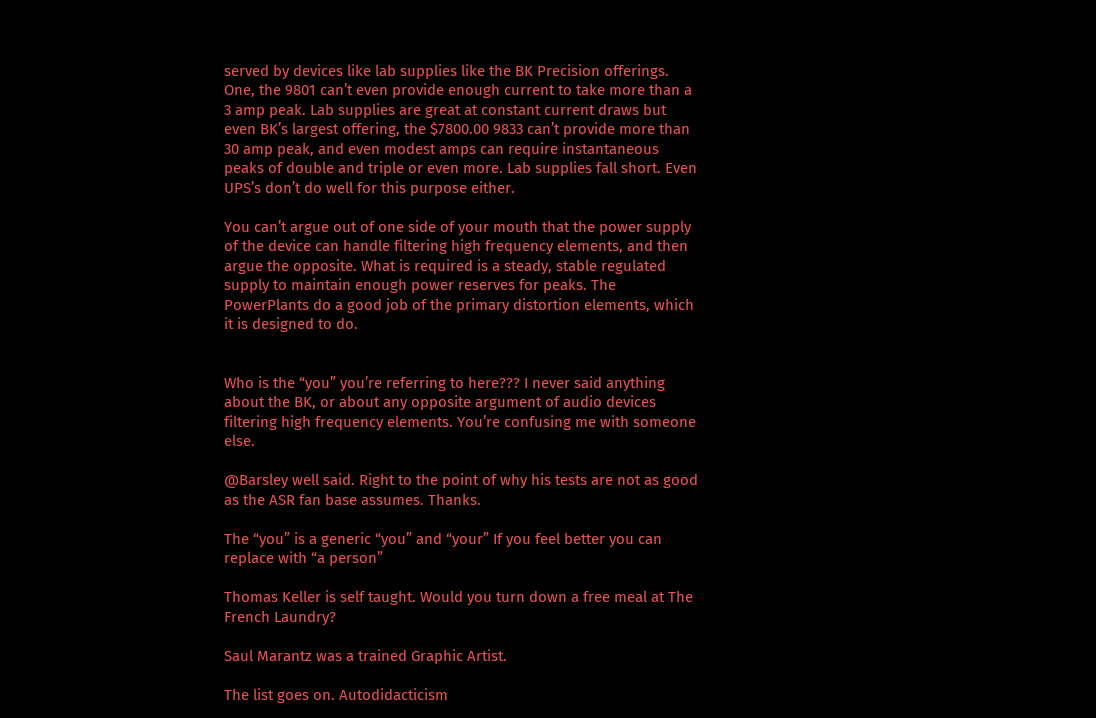served by devices like lab supplies like the BK Precision offerings. One, the 9801 can’t even provide enough current to take more than a 3 amp peak. Lab supplies are great at constant current draws but even BK’s largest offering, the $7800.00 9833 can’t provide more than 30 amp peak, and even modest amps can require instantaneous peaks of double and triple or even more. Lab supplies fall short. Even UPS’s don’t do well for this purpose either.

You can’t argue out of one side of your mouth that the power supply of the device can handle filtering high frequency elements, and then argue the opposite. What is required is a steady, stable regulated supply to maintain enough power reserves for peaks. The PowerPlants do a good job of the primary distortion elements, which it is designed to do.


Who is the “you” you’re referring to here??? I never said anything about the BK, or about any opposite argument of audio devices filtering high frequency elements. You’re confusing me with someone else.

@Barsley well said. Right to the point of why his tests are not as good as the ASR fan base assumes. Thanks.

The “you” is a generic “you” and “your” If you feel better you can replace with “a person”

Thomas Keller is self taught. Would you turn down a free meal at The French Laundry?

Saul Marantz was a trained Graphic Artist.

The list goes on. Autodidacticism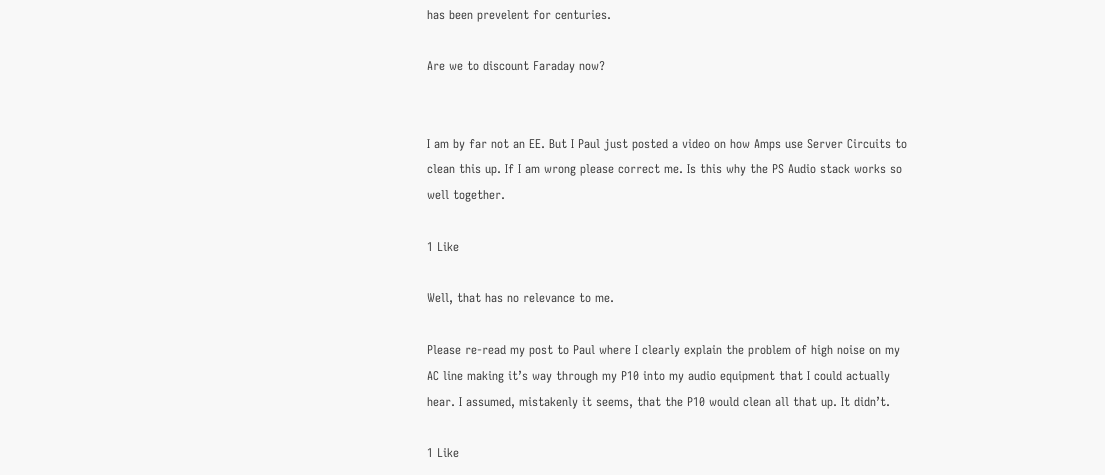has been prevelent for centuries.

Are we to discount Faraday now?


I am by far not an EE. But I Paul just posted a video on how Amps use Server Circuits to clean this up. If I am wrong please correct me. Is this why the PS Audio stack works so well together.

1 Like

Well, that has no relevance to me.

Please re-read my post to Paul where I clearly explain the problem of high noise on my AC line making it’s way through my P10 into my audio equipment that I could actually hear. I assumed, mistakenly it seems, that the P10 would clean all that up. It didn’t.

1 Like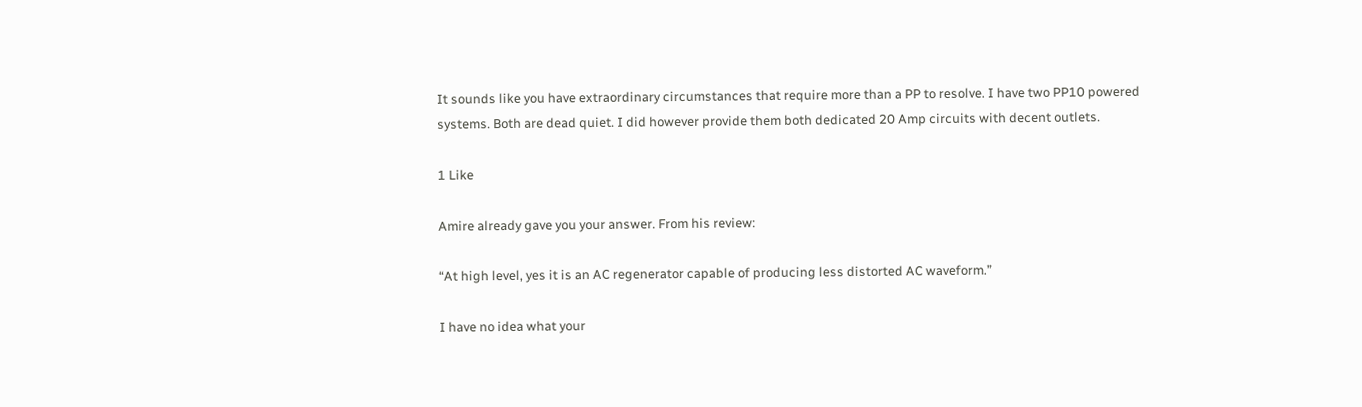It sounds like you have extraordinary circumstances that require more than a PP to resolve. I have two PP10 powered systems. Both are dead quiet. I did however provide them both dedicated 20 Amp circuits with decent outlets.

1 Like

Amire already gave you your answer. From his review:

“At high level, yes it is an AC regenerator capable of producing less distorted AC waveform.”

I have no idea what your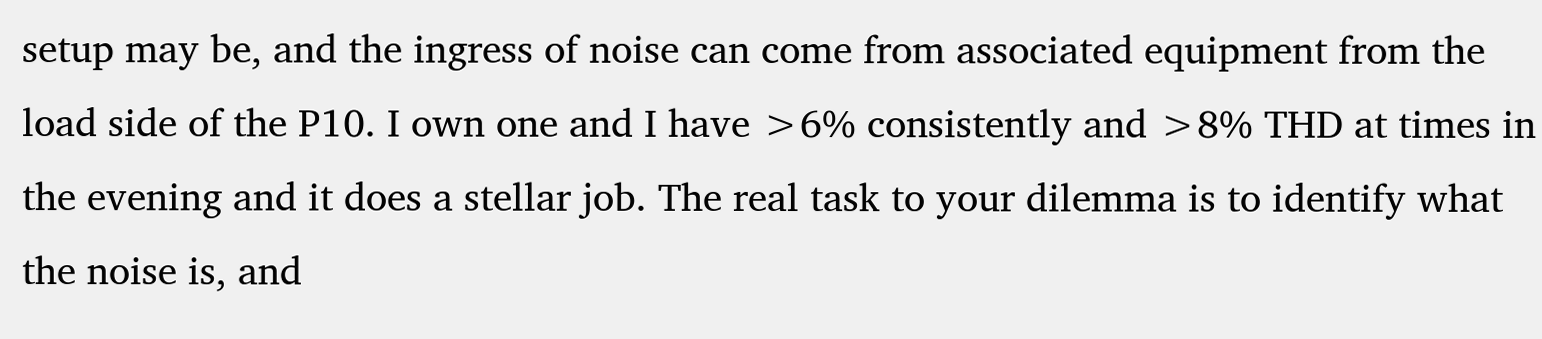setup may be, and the ingress of noise can come from associated equipment from the load side of the P10. I own one and I have >6% consistently and >8% THD at times in the evening and it does a stellar job. The real task to your dilemma is to identify what the noise is, and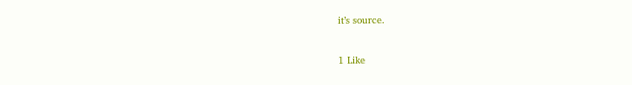it’s source.

1 Like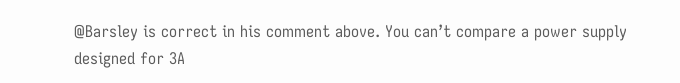@Barsley is correct in his comment above. You can’t compare a power supply designed for 3A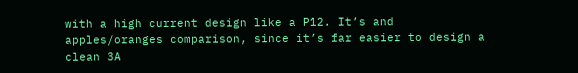with a high current design like a P12. It’s and apples/oranges comparison, since it’s far easier to design a clean 3A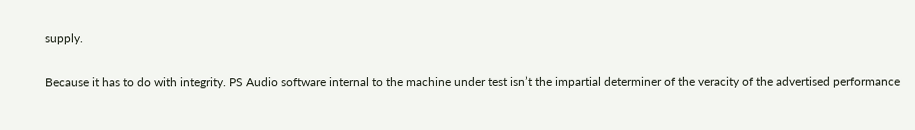supply.

Because it has to do with integrity. PS Audio software internal to the machine under test isn’t the impartial determiner of the veracity of the advertised performance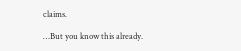claims.

…But you know this already.